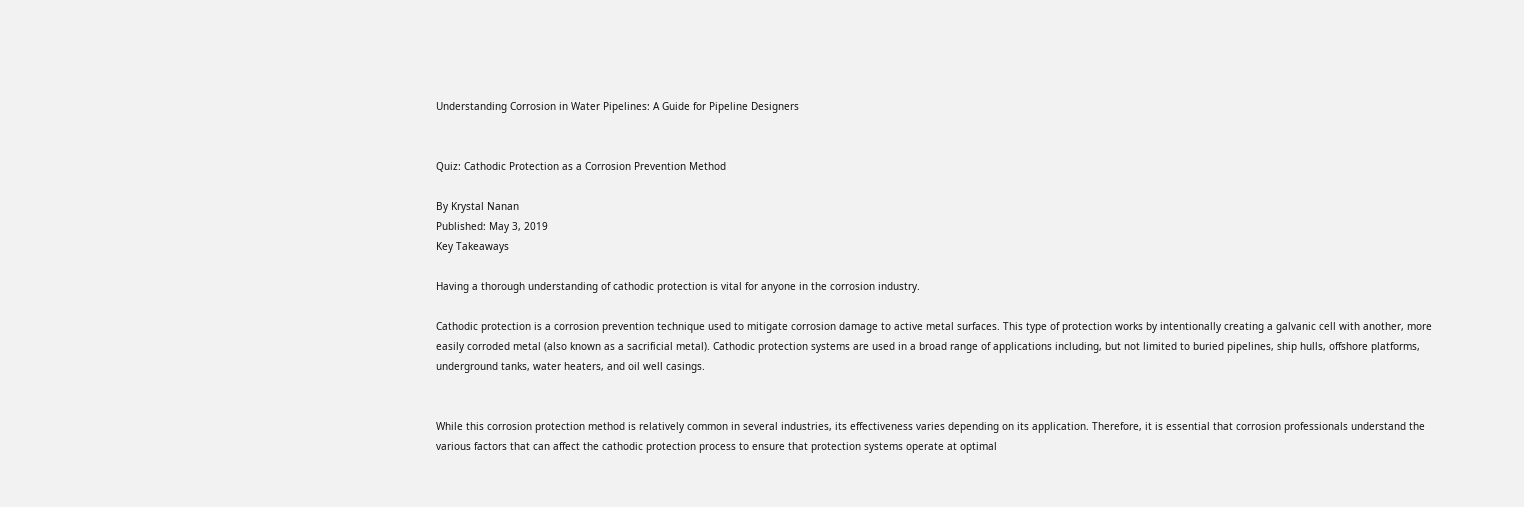Understanding Corrosion in Water Pipelines: A Guide for Pipeline Designers


Quiz: Cathodic Protection as a Corrosion Prevention Method

By Krystal Nanan
Published: May 3, 2019
Key Takeaways

Having a thorough understanding of cathodic protection is vital for anyone in the corrosion industry.

Cathodic protection is a corrosion prevention technique used to mitigate corrosion damage to active metal surfaces. This type of protection works by intentionally creating a galvanic cell with another, more easily corroded metal (also known as a sacrificial metal). Cathodic protection systems are used in a broad range of applications including, but not limited to buried pipelines, ship hulls, offshore platforms, underground tanks, water heaters, and oil well casings.


While this corrosion protection method is relatively common in several industries, its effectiveness varies depending on its application. Therefore, it is essential that corrosion professionals understand the various factors that can affect the cathodic protection process to ensure that protection systems operate at optimal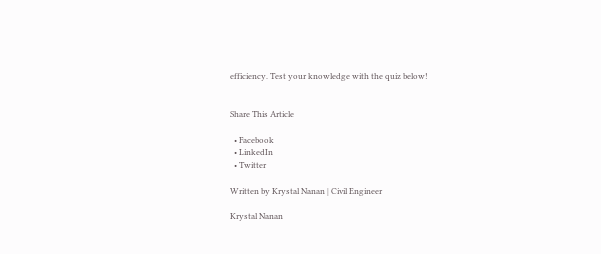efficiency. Test your knowledge with the quiz below!


Share This Article

  • Facebook
  • LinkedIn
  • Twitter

Written by Krystal Nanan | Civil Engineer

Krystal Nanan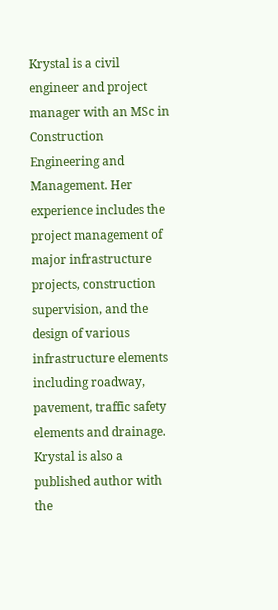Krystal is a civil engineer and project manager with an MSc in Construction Engineering and Management. Her experience includes the project management of major infrastructure projects, construction supervision, and the design of various infrastructure elements including roadway, pavement, traffic safety elements and drainage. Krystal is also a published author with the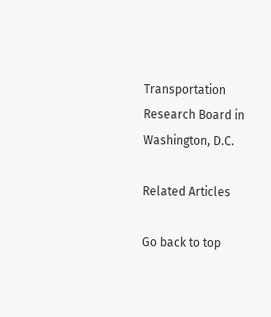Transportation Research Board in Washington, D.C.

Related Articles

Go back to top